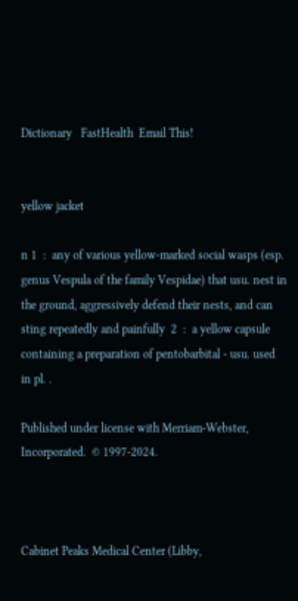Dictionary   FastHealth  Email This!


yellow jacket

n 1  :  any of various yellow-marked social wasps (esp. genus Vespula of the family Vespidae) that usu. nest in the ground, aggressively defend their nests, and can sting repeatedly and painfully  2  :  a yellow capsule containing a preparation of pentobarbital - usu. used in pl. .

Published under license with Merriam-Webster, Incorporated.  © 1997-2024.



Cabinet Peaks Medical Center (Libby,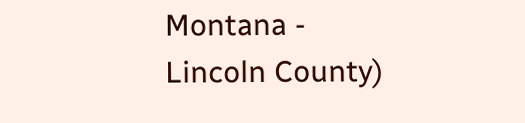Montana - Lincoln County)